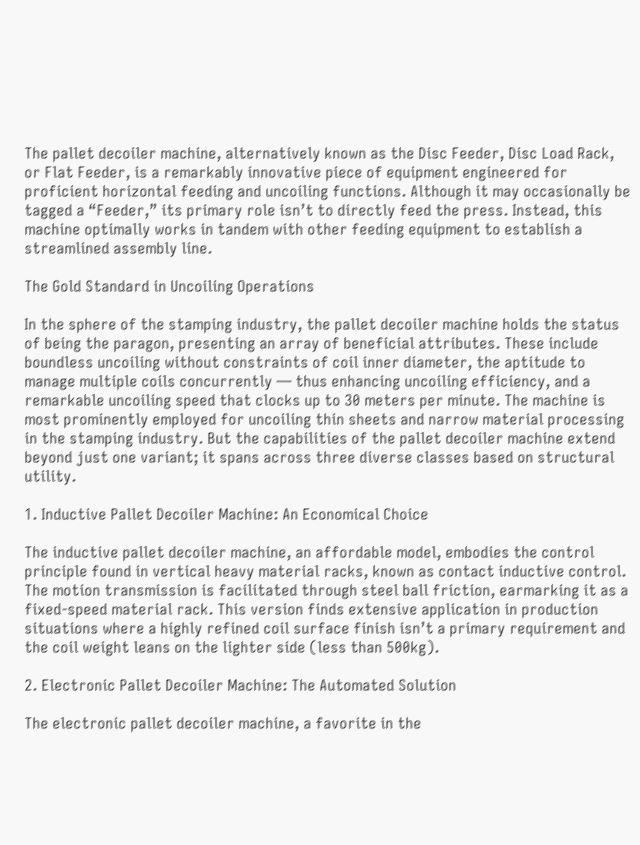The pallet decoiler machine, alternatively known as the Disc Feeder, Disc Load Rack, or Flat Feeder, is a remarkably innovative piece of equipment engineered for proficient horizontal feeding and uncoiling functions. Although it may occasionally be tagged a “Feeder,” its primary role isn’t to directly feed the press. Instead, this machine optimally works in tandem with other feeding equipment to establish a streamlined assembly line.

The Gold Standard in Uncoiling Operations

In the sphere of the stamping industry, the pallet decoiler machine holds the status of being the paragon, presenting an array of beneficial attributes. These include boundless uncoiling without constraints of coil inner diameter, the aptitude to manage multiple coils concurrently — thus enhancing uncoiling efficiency, and a remarkable uncoiling speed that clocks up to 30 meters per minute. The machine is most prominently employed for uncoiling thin sheets and narrow material processing in the stamping industry. But the capabilities of the pallet decoiler machine extend beyond just one variant; it spans across three diverse classes based on structural utility.

1. Inductive Pallet Decoiler Machine: An Economical Choice

The inductive pallet decoiler machine, an affordable model, embodies the control principle found in vertical heavy material racks, known as contact inductive control. The motion transmission is facilitated through steel ball friction, earmarking it as a fixed-speed material rack. This version finds extensive application in production situations where a highly refined coil surface finish isn’t a primary requirement and the coil weight leans on the lighter side (less than 500kg).

2. Electronic Pallet Decoiler Machine: The Automated Solution

The electronic pallet decoiler machine, a favorite in the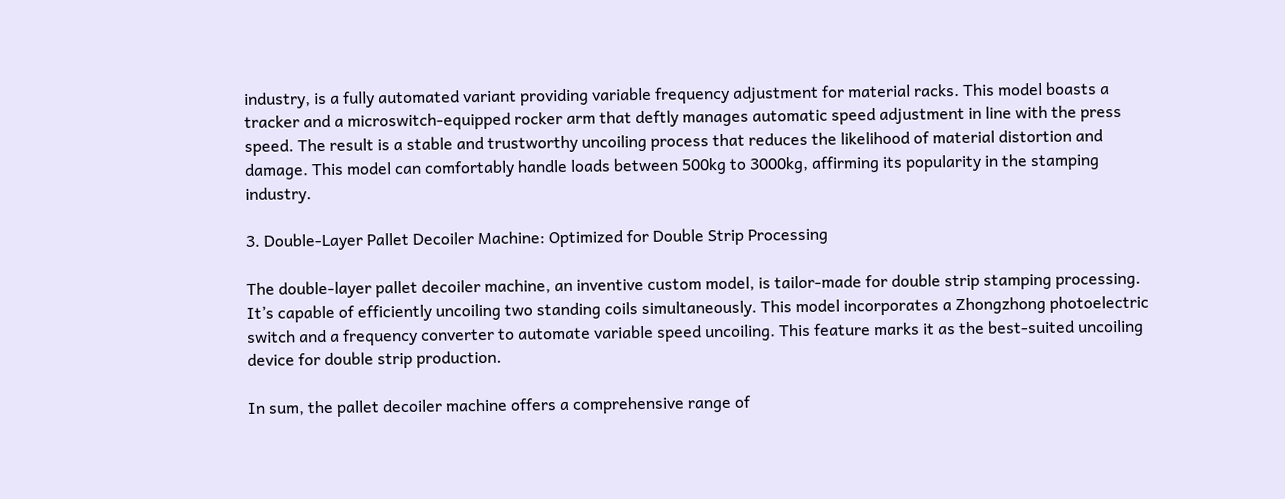industry, is a fully automated variant providing variable frequency adjustment for material racks. This model boasts a tracker and a microswitch-equipped rocker arm that deftly manages automatic speed adjustment in line with the press speed. The result is a stable and trustworthy uncoiling process that reduces the likelihood of material distortion and damage. This model can comfortably handle loads between 500kg to 3000kg, affirming its popularity in the stamping industry.

3. Double-Layer Pallet Decoiler Machine: Optimized for Double Strip Processing

The double-layer pallet decoiler machine, an inventive custom model, is tailor-made for double strip stamping processing. It’s capable of efficiently uncoiling two standing coils simultaneously. This model incorporates a Zhongzhong photoelectric switch and a frequency converter to automate variable speed uncoiling. This feature marks it as the best-suited uncoiling device for double strip production.

In sum, the pallet decoiler machine offers a comprehensive range of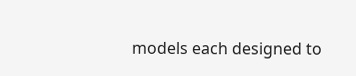models each designed to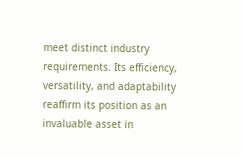meet distinct industry requirements. Its efficiency, versatility, and adaptability reaffirm its position as an invaluable asset in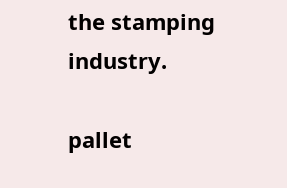the stamping industry.

pallet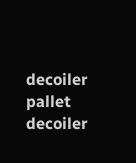decoiler
pallet decoiler